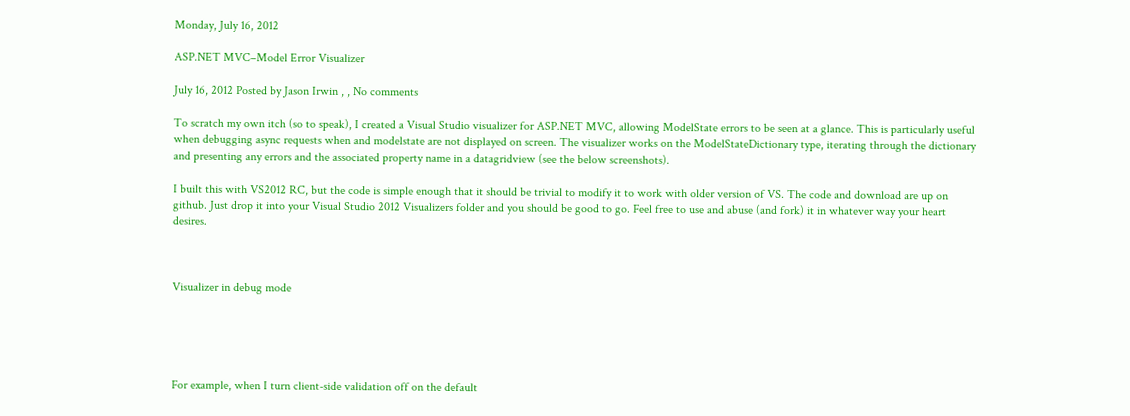Monday, July 16, 2012

ASP.NET MVC–Model Error Visualizer

July 16, 2012 Posted by Jason Irwin , , No comments

To scratch my own itch (so to speak), I created a Visual Studio visualizer for ASP.NET MVC, allowing ModelState errors to be seen at a glance. This is particularly useful when debugging async requests when and modelstate are not displayed on screen. The visualizer works on the ModelStateDictionary type, iterating through the dictionary and presenting any errors and the associated property name in a datagridview (see the below screenshots).

I built this with VS2012 RC, but the code is simple enough that it should be trivial to modify it to work with older version of VS. The code and download are up on github. Just drop it into your Visual Studio 2012 Visualizers folder and you should be good to go. Feel free to use and abuse (and fork) it in whatever way your heart desires.



Visualizer in debug mode





For example, when I turn client-side validation off on the default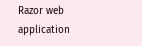Razor web application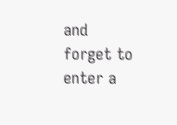and forget to enter a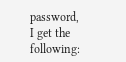password, I get the following: